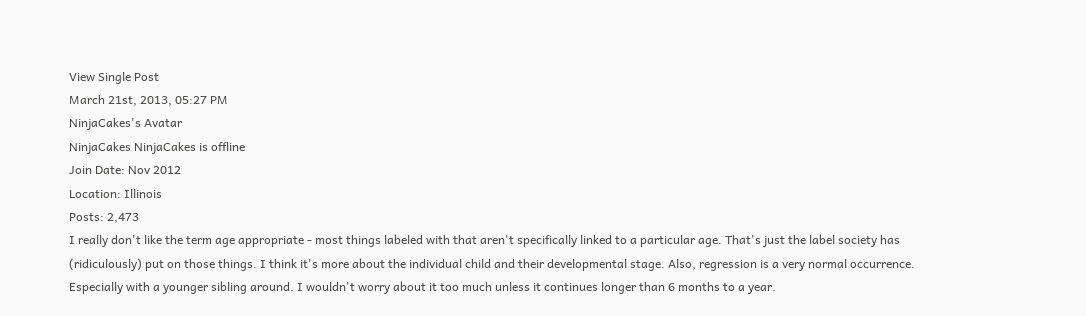View Single Post
March 21st, 2013, 05:27 PM
NinjaCakes's Avatar
NinjaCakes NinjaCakes is offline
Join Date: Nov 2012
Location: Illinois
Posts: 2,473
I really don't like the term age appropriate - most things labeled with that aren't specifically linked to a particular age. That's just the label society has (ridiculously) put on those things. I think it's more about the individual child and their developmental stage. Also, regression is a very normal occurrence. Especially with a younger sibling around. I wouldn't worry about it too much unless it continues longer than 6 months to a year.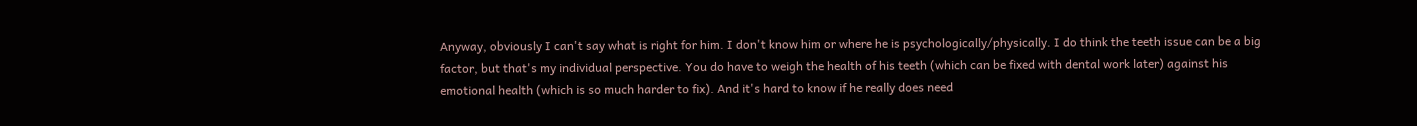Anyway, obviously I can't say what is right for him. I don't know him or where he is psychologically/physically. I do think the teeth issue can be a big factor, but that's my individual perspective. You do have to weigh the health of his teeth (which can be fixed with dental work later) against his emotional health (which is so much harder to fix). And it's hard to know if he really does need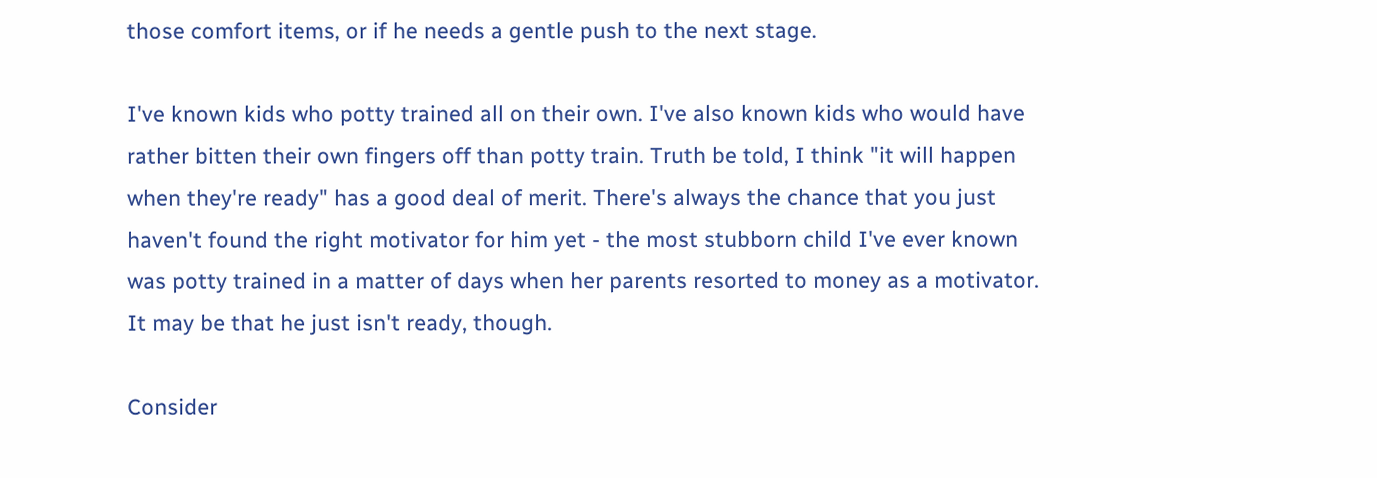those comfort items, or if he needs a gentle push to the next stage.

I've known kids who potty trained all on their own. I've also known kids who would have rather bitten their own fingers off than potty train. Truth be told, I think "it will happen when they're ready" has a good deal of merit. There's always the chance that you just haven't found the right motivator for him yet - the most stubborn child I've ever known was potty trained in a matter of days when her parents resorted to money as a motivator. It may be that he just isn't ready, though.

Consider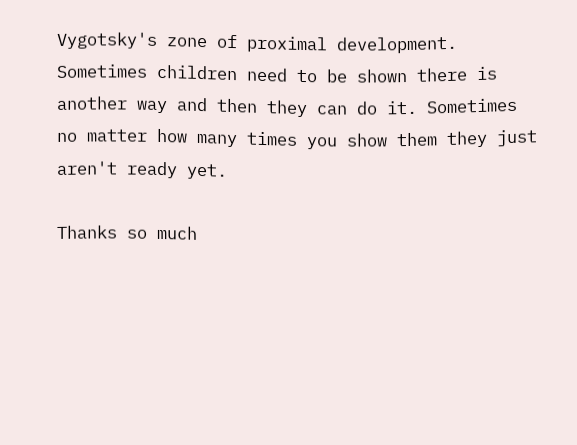Vygotsky's zone of proximal development. Sometimes children need to be shown there is another way and then they can do it. Sometimes no matter how many times you show them they just aren't ready yet.

Thanks so much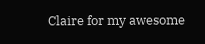Claire for my awesome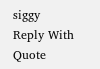siggy
Reply With Quote